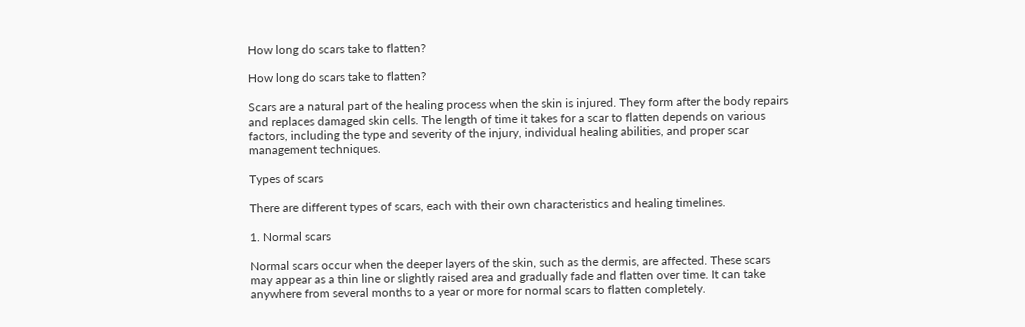How long do scars take to flatten?

How long do scars take to flatten?

Scars are a natural part of the healing process when the skin is injured. They form after the body repairs and replaces damaged skin cells. The length of time it takes for a scar to flatten depends on various factors, including the type and severity of the injury, individual healing abilities, and proper scar management techniques.

Types of scars

There are different types of scars, each with their own characteristics and healing timelines.

1. Normal scars

Normal scars occur when the deeper layers of the skin, such as the dermis, are affected. These scars may appear as a thin line or slightly raised area and gradually fade and flatten over time. It can take anywhere from several months to a year or more for normal scars to flatten completely.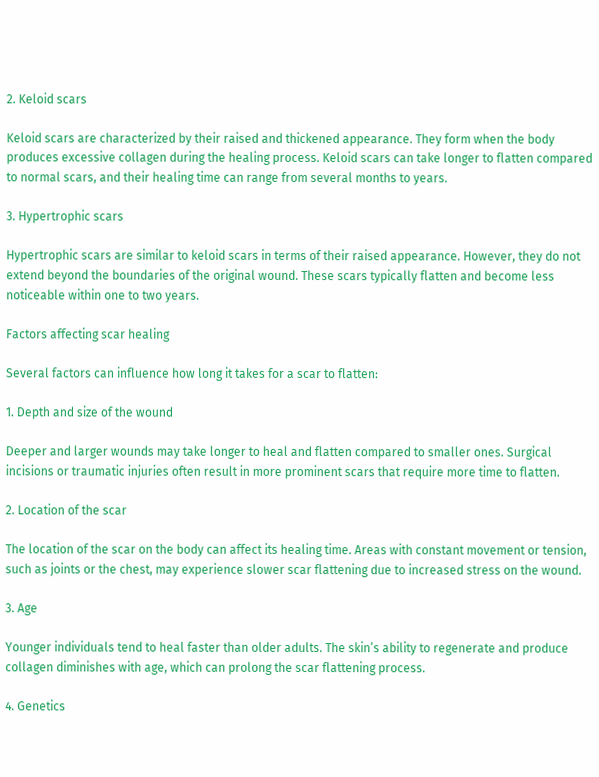2. Keloid scars

Keloid scars are characterized by their raised and thickened appearance. They form when the body produces excessive collagen during the healing process. Keloid scars can take longer to flatten compared to normal scars, and their healing time can range from several months to years.

3. Hypertrophic scars

Hypertrophic scars are similar to keloid scars in terms of their raised appearance. However, they do not extend beyond the boundaries of the original wound. These scars typically flatten and become less noticeable within one to two years.

Factors affecting scar healing

Several factors can influence how long it takes for a scar to flatten:

1. Depth and size of the wound

Deeper and larger wounds may take longer to heal and flatten compared to smaller ones. Surgical incisions or traumatic injuries often result in more prominent scars that require more time to flatten.

2. Location of the scar

The location of the scar on the body can affect its healing time. Areas with constant movement or tension, such as joints or the chest, may experience slower scar flattening due to increased stress on the wound.

3. Age

Younger individuals tend to heal faster than older adults. The skin’s ability to regenerate and produce collagen diminishes with age, which can prolong the scar flattening process.

4. Genetics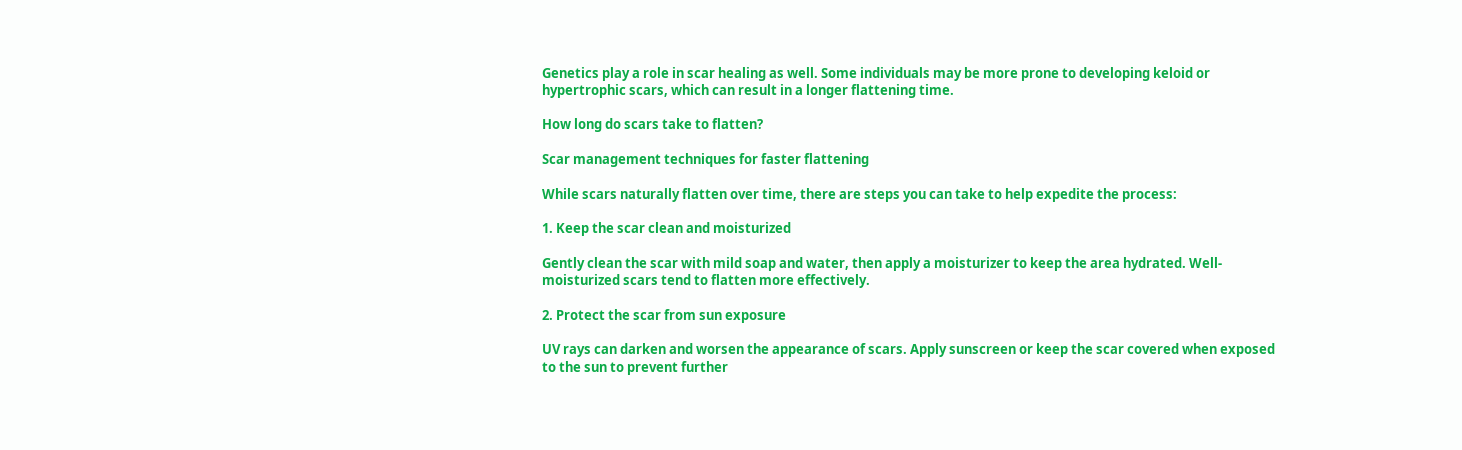Genetics play a role in scar healing as well. Some individuals may be more prone to developing keloid or hypertrophic scars, which can result in a longer flattening time.

How long do scars take to flatten?

Scar management techniques for faster flattening

While scars naturally flatten over time, there are steps you can take to help expedite the process:

1. Keep the scar clean and moisturized

Gently clean the scar with mild soap and water, then apply a moisturizer to keep the area hydrated. Well-moisturized scars tend to flatten more effectively.

2. Protect the scar from sun exposure

UV rays can darken and worsen the appearance of scars. Apply sunscreen or keep the scar covered when exposed to the sun to prevent further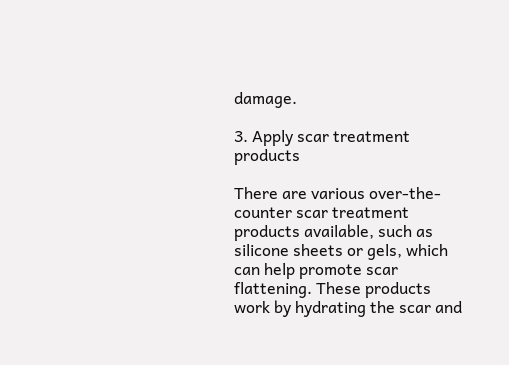damage.

3. Apply scar treatment products

There are various over-the-counter scar treatment products available, such as silicone sheets or gels, which can help promote scar flattening. These products work by hydrating the scar and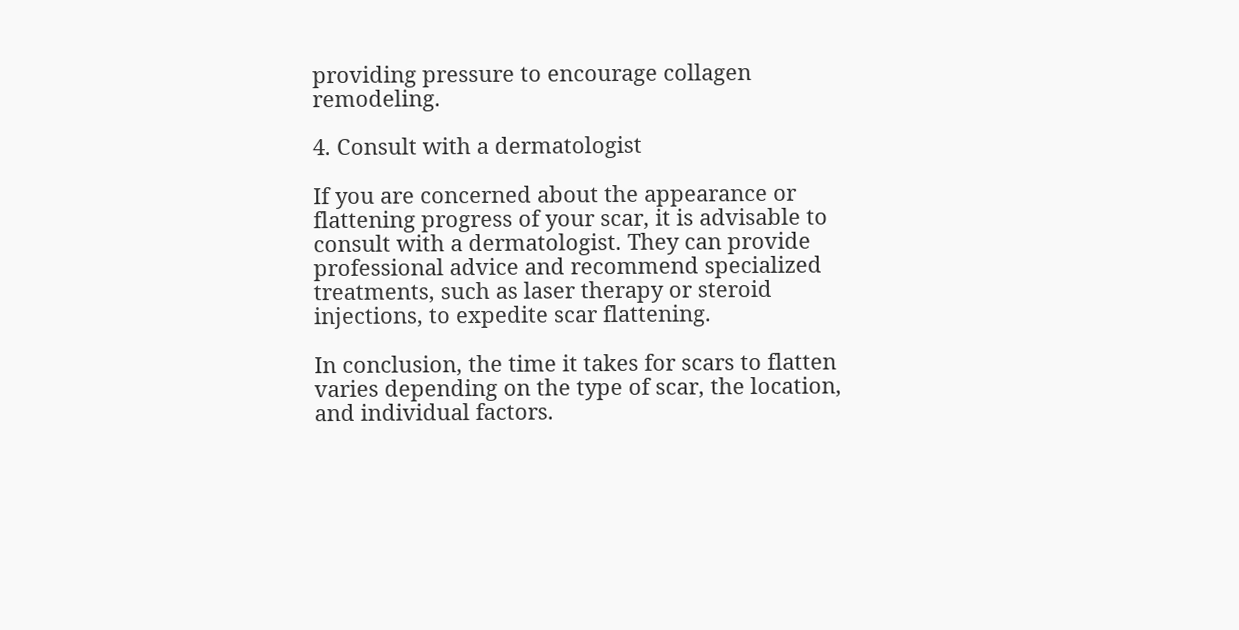providing pressure to encourage collagen remodeling.

4. Consult with a dermatologist

If you are concerned about the appearance or flattening progress of your scar, it is advisable to consult with a dermatologist. They can provide professional advice and recommend specialized treatments, such as laser therapy or steroid injections, to expedite scar flattening.

In conclusion, the time it takes for scars to flatten varies depending on the type of scar, the location, and individual factors.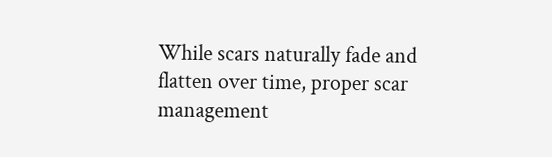While scars naturally fade and flatten over time, proper scar management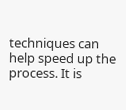techniques can help speed up the process. It is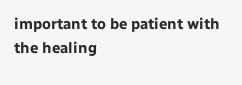important to be patient with the healing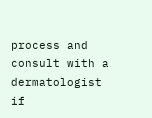process and consult with a dermatologist if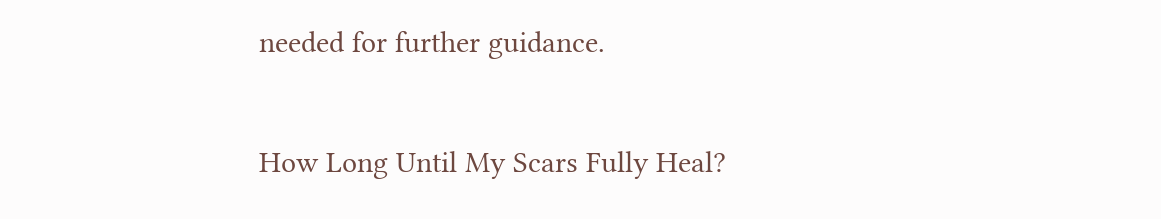needed for further guidance.

How Long Until My Scars Fully Heal?